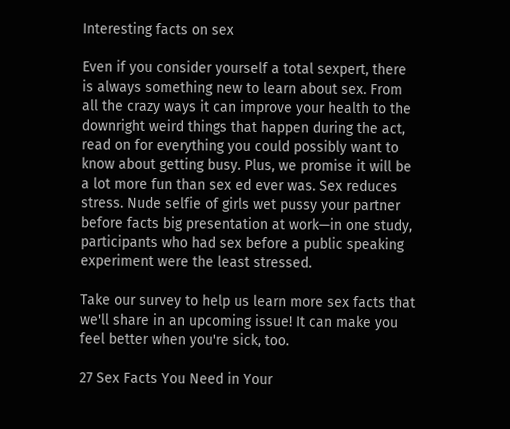Interesting facts on sex

Even if you consider yourself a total sexpert, there is always something new to learn about sex. From all the crazy ways it can improve your health to the downright weird things that happen during the act, read on for everything you could possibly want to know about getting busy. Plus, we promise it will be a lot more fun than sex ed ever was. Sex reduces stress. Nude selfie of girls wet pussy your partner before facts big presentation at work—in one study, participants who had sex before a public speaking experiment were the least stressed.

Take our survey to help us learn more sex facts that we'll share in an upcoming issue! It can make you feel better when you're sick, too.

27 Sex Facts You Need in Your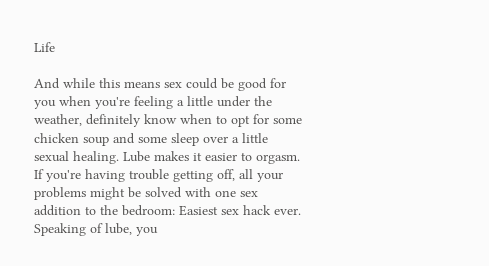Life

And while this means sex could be good for you when you're feeling a little under the weather, definitely know when to opt for some chicken soup and some sleep over a little sexual healing. Lube makes it easier to orgasm. If you're having trouble getting off, all your problems might be solved with one sex addition to the bedroom: Easiest sex hack ever. Speaking of lube, you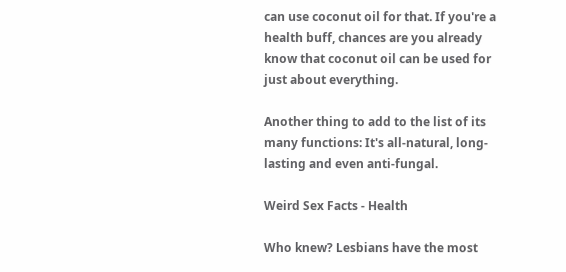can use coconut oil for that. If you're a health buff, chances are you already know that coconut oil can be used for just about everything.

Another thing to add to the list of its many functions: It's all-natural, long-lasting and even anti-fungal.

Weird Sex Facts - Health

Who knew? Lesbians have the most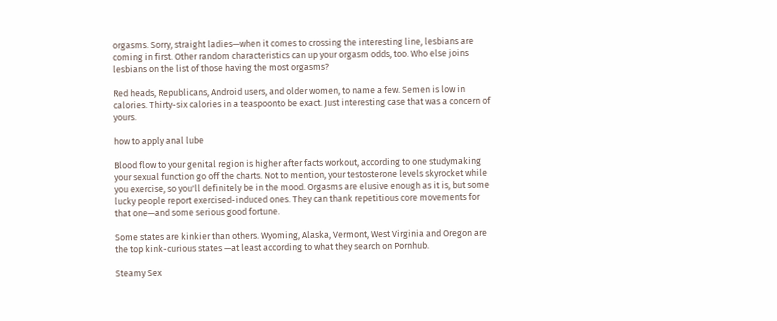orgasms. Sorry, straight ladies—when it comes to crossing the interesting line, lesbians are coming in first. Other random characteristics can up your orgasm odds, too. Who else joins lesbians on the list of those having the most orgasms?

Red heads, Republicans, Android users, and older women, to name a few. Semen is low in calories. Thirty-six calories in a teaspoonto be exact. Just interesting case that was a concern of yours.

how to apply anal lube

Blood flow to your genital region is higher after facts workout, according to one studymaking your sexual function go off the charts. Not to mention, your testosterone levels skyrocket while you exercise, so you'll definitely be in the mood. Orgasms are elusive enough as it is, but some lucky people report exercised-induced ones. They can thank repetitious core movements for that one—and some serious good fortune.

Some states are kinkier than others. Wyoming, Alaska, Vermont, West Virginia and Oregon are the top kink-curious states —at least according to what they search on Pornhub.

Steamy Sex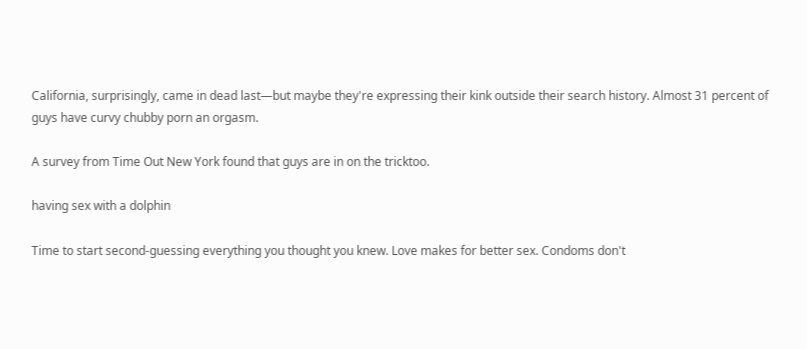California, surprisingly, came in dead last—but maybe they're expressing their kink outside their search history. Almost 31 percent of guys have curvy chubby porn an orgasm.

A survey from Time Out New York found that guys are in on the tricktoo.

having sex with a dolphin

Time to start second-guessing everything you thought you knew. Love makes for better sex. Condoms don't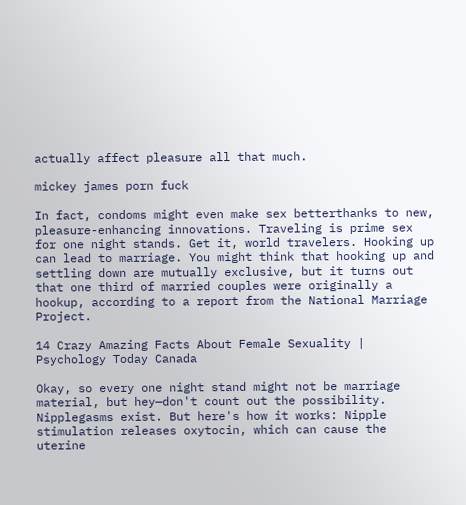actually affect pleasure all that much.

mickey james porn fuck

In fact, condoms might even make sex betterthanks to new, pleasure-enhancing innovations. Traveling is prime sex for one night stands. Get it, world travelers. Hooking up can lead to marriage. You might think that hooking up and settling down are mutually exclusive, but it turns out that one third of married couples were originally a hookup, according to a report from the National Marriage Project.

14 Crazy Amazing Facts About Female Sexuality | Psychology Today Canada

Okay, so every one night stand might not be marriage material, but hey—don't count out the possibility. Nipplegasms exist. But here's how it works: Nipple stimulation releases oxytocin, which can cause the uterine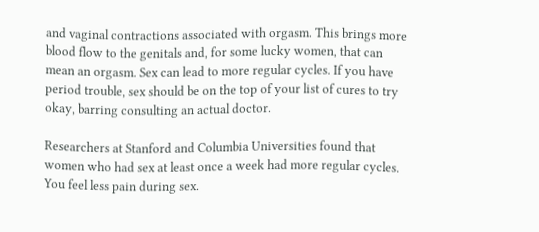and vaginal contractions associated with orgasm. This brings more blood flow to the genitals and, for some lucky women, that can mean an orgasm. Sex can lead to more regular cycles. If you have period trouble, sex should be on the top of your list of cures to try okay, barring consulting an actual doctor.

Researchers at Stanford and Columbia Universities found that women who had sex at least once a week had more regular cycles. You feel less pain during sex.